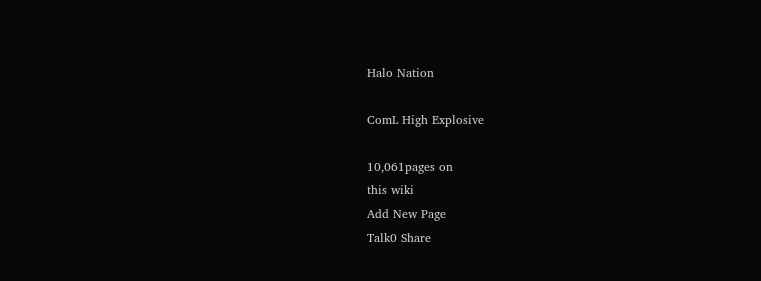Halo Nation

ComL High Explosive

10,061pages on
this wiki
Add New Page
Talk0 Share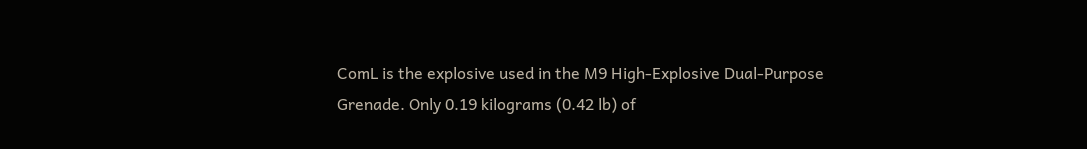ComL is the explosive used in the M9 High-Explosive Dual-Purpose Grenade. Only 0.19 kilograms (0.42 lb) of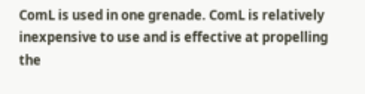ComL is used in one grenade. ComL is relatively inexpensive to use and is effective at propelling the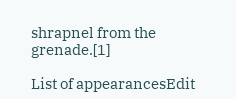shrapnel from the grenade.[1]

List of appearancesEdit